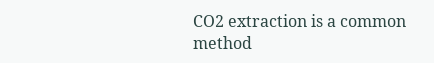CO2 extraction is a common method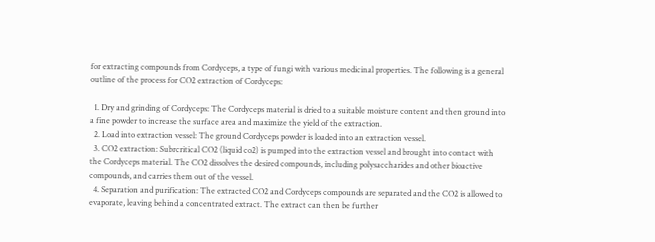for extracting compounds from Cordyceps, a type of fungi with various medicinal properties. The following is a general outline of the process for CO2 extraction of Cordyceps:

  1. Dry and grinding of Cordyceps: The Cordyceps material is dried to a suitable moisture content and then ground into a fine powder to increase the surface area and maximize the yield of the extraction.
  2. Load into extraction vessel: The ground Cordyceps powder is loaded into an extraction vessel.
  3. CO2 extraction: Subrcritical CO2 (liquid co2) is pumped into the extraction vessel and brought into contact with the Cordyceps material. The CO2 dissolves the desired compounds, including polysaccharides and other bioactive compounds, and carries them out of the vessel.
  4. Separation and purification: The extracted CO2 and Cordyceps compounds are separated and the CO2 is allowed to evaporate, leaving behind a concentrated extract. The extract can then be further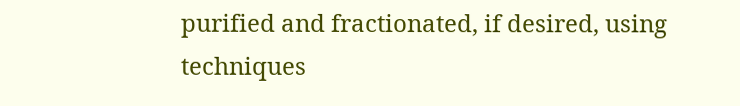purified and fractionated, if desired, using techniques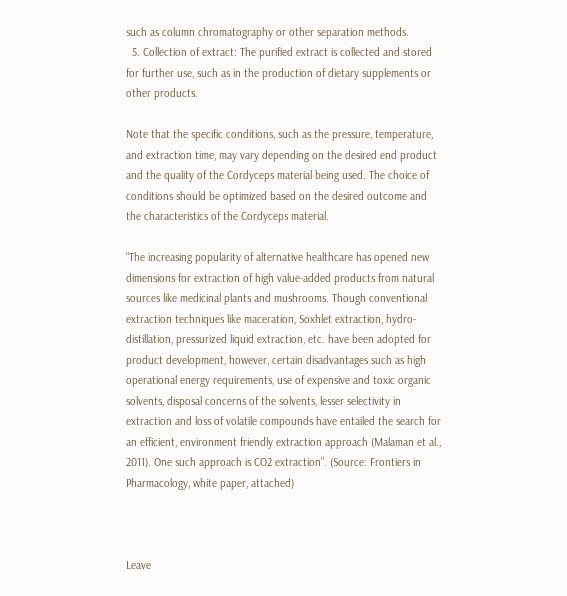such as column chromatography or other separation methods.
  5. Collection of extract: The purified extract is collected and stored for further use, such as in the production of dietary supplements or other products.

Note that the specific conditions, such as the pressure, temperature, and extraction time, may vary depending on the desired end product and the quality of the Cordyceps material being used. The choice of conditions should be optimized based on the desired outcome and the characteristics of the Cordyceps material.

“The increasing popularity of alternative healthcare has opened new dimensions for extraction of high value-added products from natural sources like medicinal plants and mushrooms. Though conventional extraction techniques like maceration, Soxhlet extraction, hydro-distillation, pressurized liquid extraction, etc. have been adopted for product development, however, certain disadvantages such as high operational energy requirements, use of expensive and toxic organic solvents, disposal concerns of the solvents, lesser selectivity in extraction and loss of volatile compounds have entailed the search for an efficient, environment friendly extraction approach (Malaman et al., 2011). One such approach is CO2 extraction”. (Source: Frontiers in Pharmacology, white paper, attached)



Leave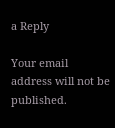a Reply

Your email address will not be published.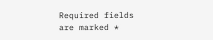Required fields are marked *